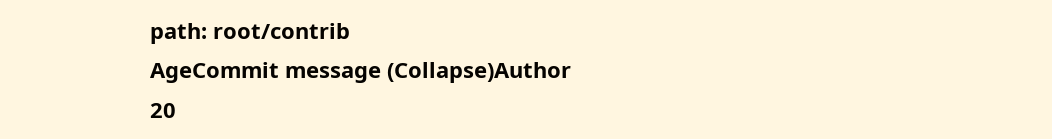path: root/contrib
AgeCommit message (Collapse)Author
20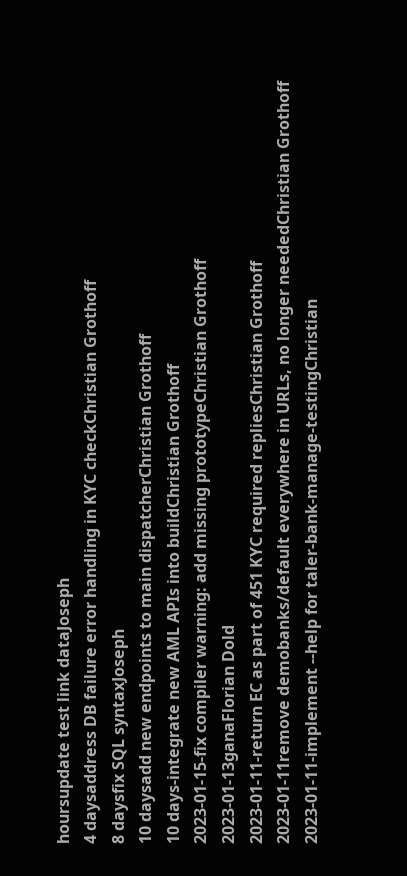hoursupdate test link dataJoseph
4 daysaddress DB failure error handling in KYC checkChristian Grothoff
8 daysfix SQL syntaxJoseph
10 daysadd new endpoints to main dispatcherChristian Grothoff
10 days-integrate new AML APIs into buildChristian Grothoff
2023-01-15-fix compiler warning: add missing prototypeChristian Grothoff
2023-01-13ganaFlorian Dold
2023-01-11-return EC as part of 451 KYC required repliesChristian Grothoff
2023-01-11remove demobanks/default everywhere in URLs, no longer neededChristian Grothoff
2023-01-11-implement --help for taler-bank-manage-testingChristian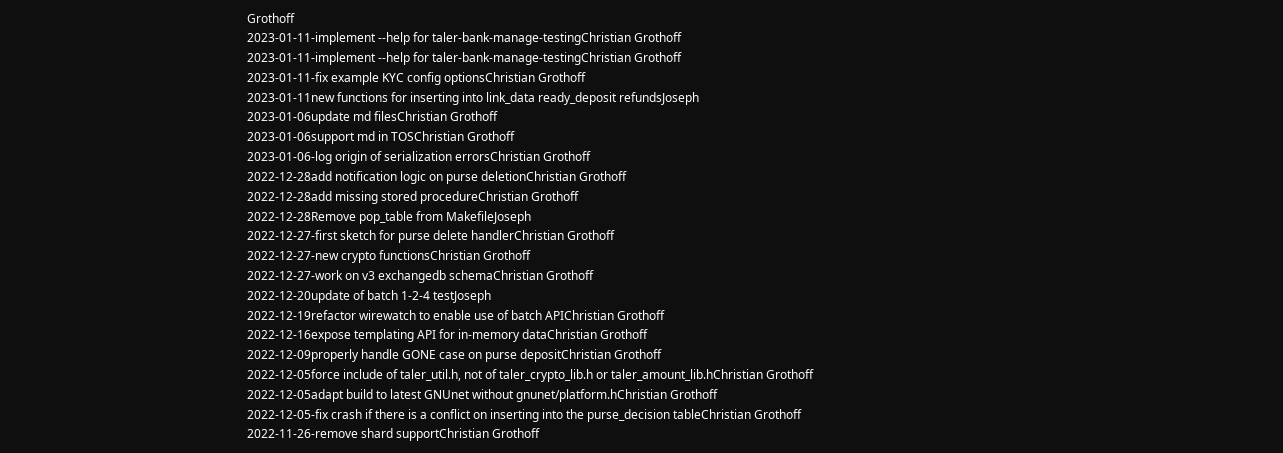Grothoff
2023-01-11-implement --help for taler-bank-manage-testingChristian Grothoff
2023-01-11-implement --help for taler-bank-manage-testingChristian Grothoff
2023-01-11-fix example KYC config optionsChristian Grothoff
2023-01-11new functions for inserting into link_data ready_deposit refundsJoseph
2023-01-06update md filesChristian Grothoff
2023-01-06support md in TOSChristian Grothoff
2023-01-06-log origin of serialization errorsChristian Grothoff
2022-12-28add notification logic on purse deletionChristian Grothoff
2022-12-28add missing stored procedureChristian Grothoff
2022-12-28Remove pop_table from MakefileJoseph
2022-12-27-first sketch for purse delete handlerChristian Grothoff
2022-12-27-new crypto functionsChristian Grothoff
2022-12-27-work on v3 exchangedb schemaChristian Grothoff
2022-12-20update of batch 1-2-4 testJoseph
2022-12-19refactor wirewatch to enable use of batch APIChristian Grothoff
2022-12-16expose templating API for in-memory dataChristian Grothoff
2022-12-09properly handle GONE case on purse depositChristian Grothoff
2022-12-05force include of taler_util.h, not of taler_crypto_lib.h or taler_amount_lib.hChristian Grothoff
2022-12-05adapt build to latest GNUnet without gnunet/platform.hChristian Grothoff
2022-12-05-fix crash if there is a conflict on inserting into the purse_decision tableChristian Grothoff
2022-11-26-remove shard supportChristian Grothoff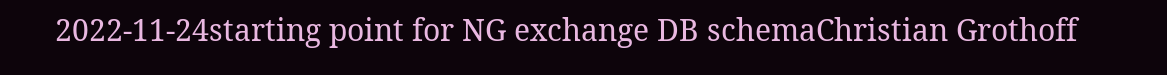2022-11-24starting point for NG exchange DB schemaChristian Grothoff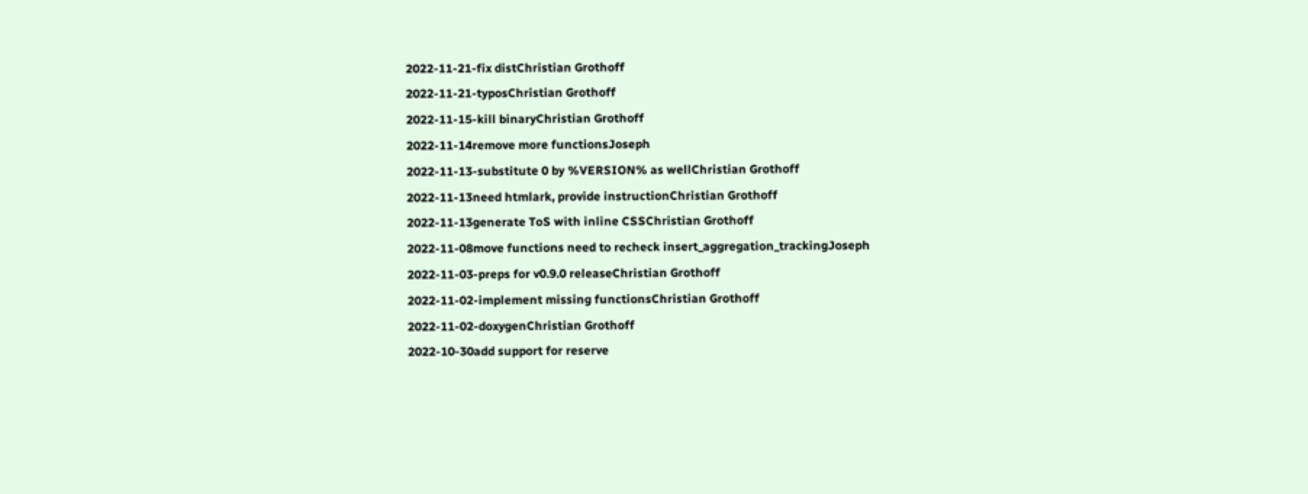2022-11-21-fix distChristian Grothoff
2022-11-21-typosChristian Grothoff
2022-11-15-kill binaryChristian Grothoff
2022-11-14remove more functionsJoseph
2022-11-13-substitute 0 by %VERSION% as wellChristian Grothoff
2022-11-13need htmlark, provide instructionChristian Grothoff
2022-11-13generate ToS with inline CSSChristian Grothoff
2022-11-08move functions need to recheck insert_aggregation_trackingJoseph
2022-11-03-preps for v0.9.0 releaseChristian Grothoff
2022-11-02-implement missing functionsChristian Grothoff
2022-11-02-doxygenChristian Grothoff
2022-10-30add support for reserve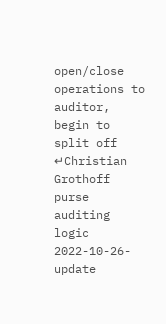open/close operations to auditor, begin to split off ↵Christian Grothoff
purse auditing logic
2022-10-26-update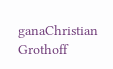ganaChristian Grothoff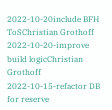2022-10-20include BFH ToSChristian Grothoff
2022-10-20-improve build logicChristian Grothoff
2022-10-15-refactor DB for reserve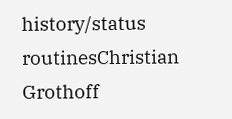history/status routinesChristian Grothoff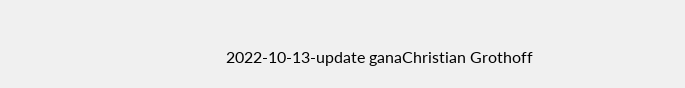2022-10-13-update ganaChristian Grothoff